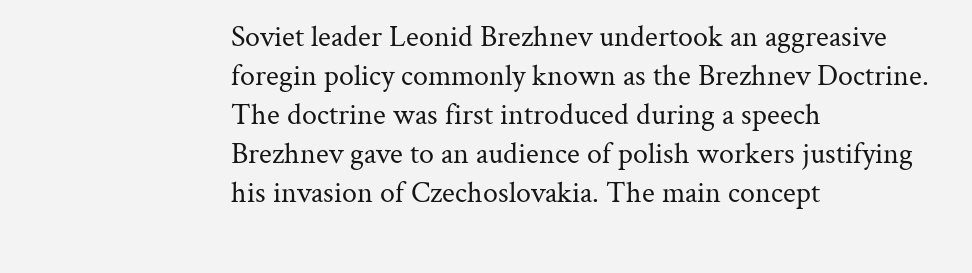Soviet leader Leonid Brezhnev undertook an aggreasive foregin policy commonly known as the Brezhnev Doctrine. The doctrine was first introduced during a speech Brezhnev gave to an audience of polish workers justifying his invasion of Czechoslovakia. The main concept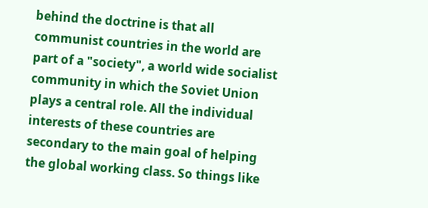behind the doctrine is that all communist countries in the world are part of a "society", a world wide socialist community in which the Soviet Union plays a central role. All the individual interests of these countries are secondary to the main goal of helping the global working class. So things like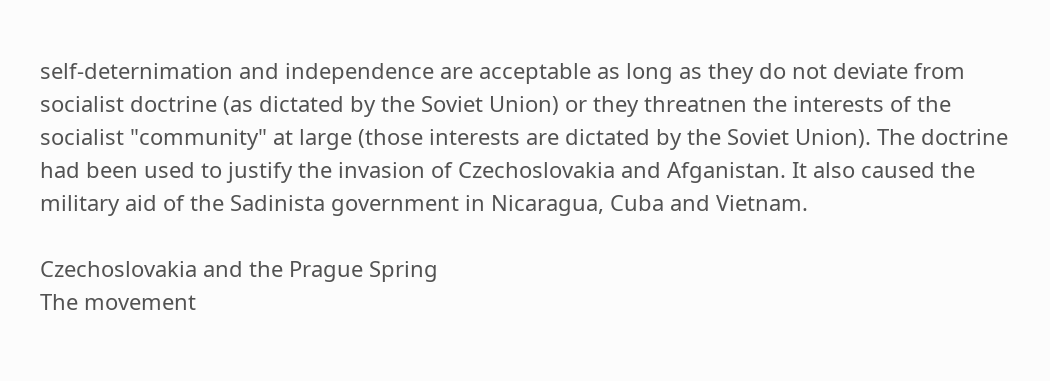self-deternimation and independence are acceptable as long as they do not deviate from socialist doctrine (as dictated by the Soviet Union) or they threatnen the interests of the socialist "community" at large (those interests are dictated by the Soviet Union). The doctrine had been used to justify the invasion of Czechoslovakia and Afganistan. It also caused the military aid of the Sadinista government in Nicaragua, Cuba and Vietnam.

Czechoslovakia and the Prague Spring
The movement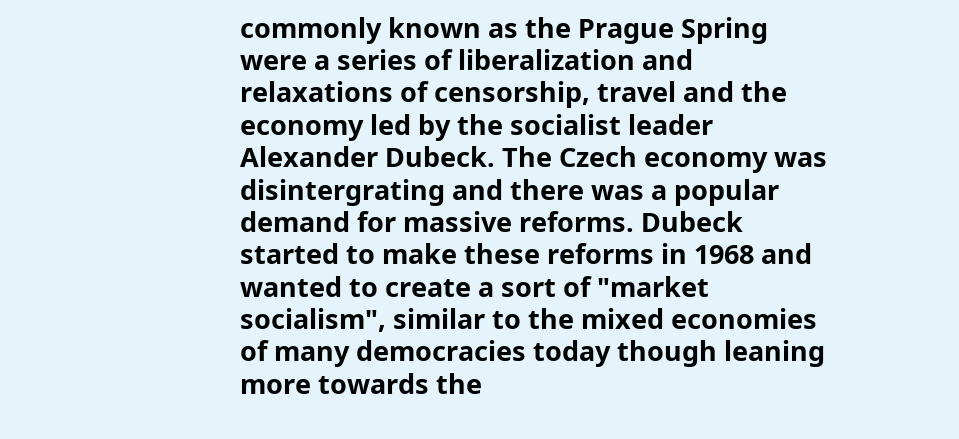commonly known as the Prague Spring were a series of liberalization and relaxations of censorship, travel and the economy led by the socialist leader Alexander Dubeck. The Czech economy was disintergrating and there was a popular demand for massive reforms. Dubeck started to make these reforms in 1968 and wanted to create a sort of "market socialism", similar to the mixed economies of many democracies today though leaning more towards the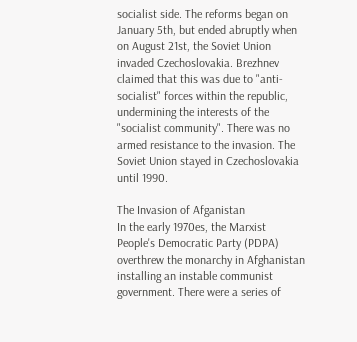socialist side. The reforms began on January 5th, but ended abruptly when on August 21st, the Soviet Union invaded Czechoslovakia. Brezhnev claimed that this was due to "anti-socialist" forces within the republic, undermining the interests of the "socialist community". There was no armed resistance to the invasion. The Soviet Union stayed in Czechoslovakia until 1990.

The Invasion of Afganistan
In the early 1970es, the Marxist People's Democratic Party (PDPA) overthrew the monarchy in Afghanistan installing an instable communist government. There were a series of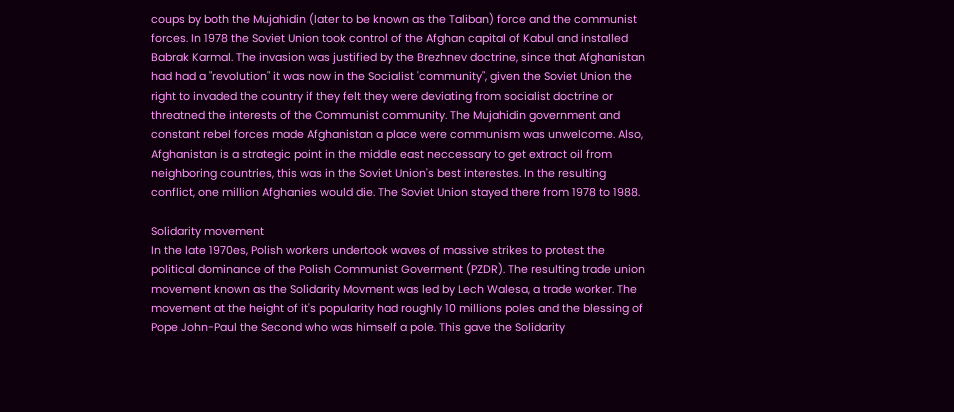coups by both the Mujahidin (later to be known as the Taliban) force and the communist forces. In 1978 the Soviet Union took control of the Afghan capital of Kabul and installed Babrak Karmal. The invasion was justified by the Brezhnev doctrine, since that Afghanistan had had a "revolution" it was now in the Socialist 'community", given the Soviet Union the right to invaded the country if they felt they were deviating from socialist doctrine or threatned the interests of the Communist community. The Mujahidin government and constant rebel forces made Afghanistan a place were communism was unwelcome. Also, Afghanistan is a strategic point in the middle east neccessary to get extract oil from neighboring countries, this was in the Soviet Union's best interestes. In the resulting conflict, one million Afghanies would die. The Soviet Union stayed there from 1978 to 1988.

Solidarity movement
In the late 1970es, Polish workers undertook waves of massive strikes to protest the political dominance of the Polish Communist Goverment (PZDR). The resulting trade union movement known as the Solidarity Movment was led by Lech Walesa, a trade worker. The movement at the height of it's popularity had roughly 10 millions poles and the blessing of Pope John-Paul the Second who was himself a pole. This gave the Solidarity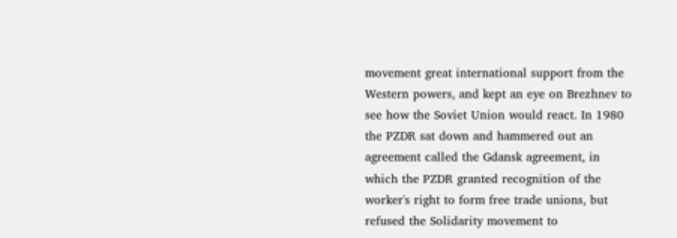movement great international support from the Western powers, and kept an eye on Brezhnev to see how the Soviet Union would react. In 1980 the PZDR sat down and hammered out an agreement called the Gdansk agreement, in which the PZDR granted recognition of the worker's right to form free trade unions, but refused the Solidarity movement to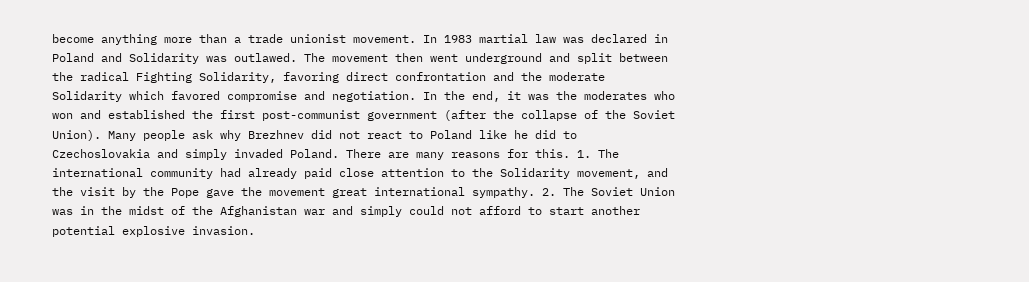become anything more than a trade unionist movement. In 1983 martial law was declared in Poland and Solidarity was outlawed. The movement then went underground and split between the radical Fighting Solidarity, favoring direct confrontation and the moderate Solidarity which favored compromise and negotiation. In the end, it was the moderates who won and established the first post-communist government (after the collapse of the Soviet Union). Many people ask why Brezhnev did not react to Poland like he did to Czechoslovakia and simply invaded Poland. There are many reasons for this. 1. The international community had already paid close attention to the Solidarity movement, and the visit by the Pope gave the movement great international sympathy. 2. The Soviet Union was in the midst of the Afghanistan war and simply could not afford to start another potential explosive invasion.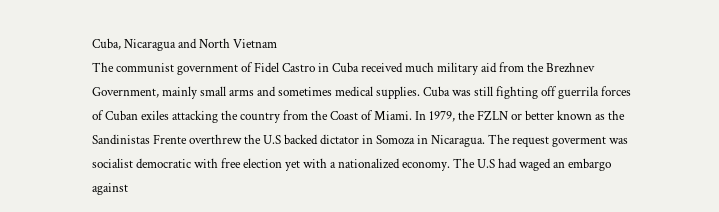Cuba, Nicaragua and North Vietnam
The communist government of Fidel Castro in Cuba received much military aid from the Brezhnev Government, mainly small arms and sometimes medical supplies. Cuba was still fighting off guerrila forces of Cuban exiles attacking the country from the Coast of Miami. In 1979, the FZLN or better known as the Sandinistas Frente overthrew the U.S backed dictator in Somoza in Nicaragua. The request goverment was socialist democratic with free election yet with a nationalized economy. The U.S had waged an embargo against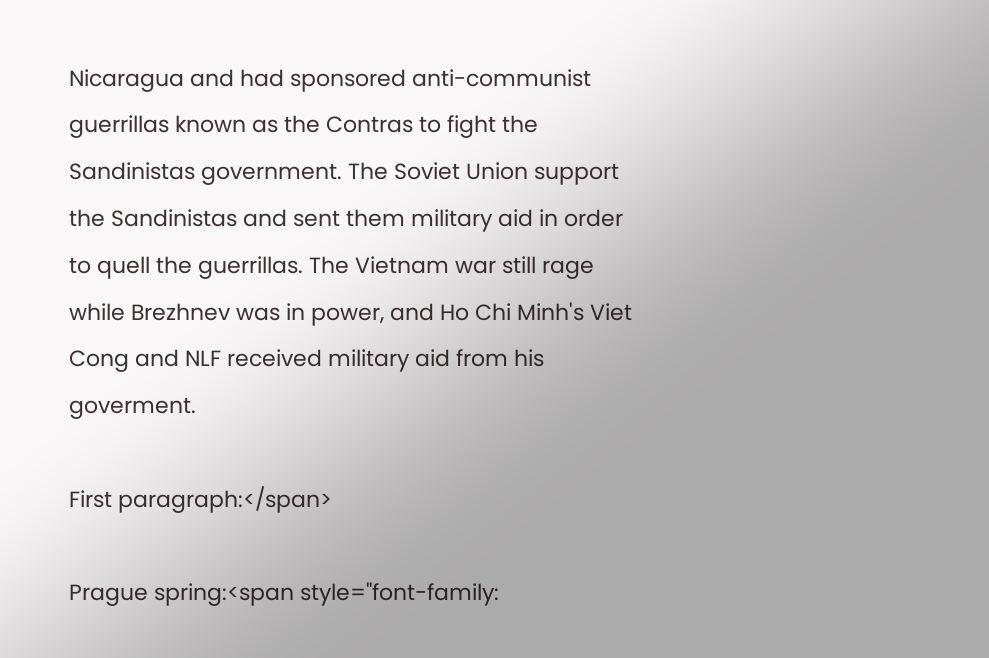Nicaragua and had sponsored anti-communist guerrillas known as the Contras to fight the Sandinistas government. The Soviet Union support the Sandinistas and sent them military aid in order to quell the guerrillas. The Vietnam war still rage while Brezhnev was in power, and Ho Chi Minh's Viet Cong and NLF received military aid from his goverment.

First paragraph:</span>

Prague spring:<span style="font-family: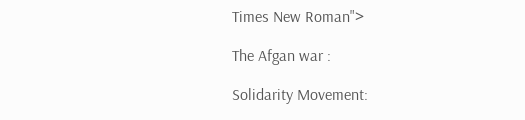Times New Roman">

The Afgan war :

Solidarity Movement: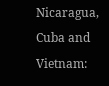Nicaragua, Cuba and Vietnam: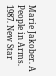Marie Jakober. A People in Arms. 1987. New Star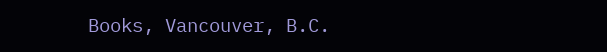Books, Vancouver, B.C.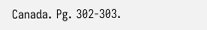Canada. Pg. 302-303.